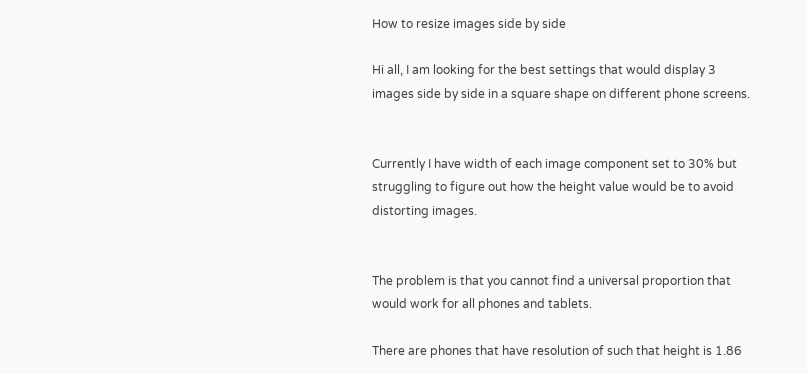How to resize images side by side

Hi all, I am looking for the best settings that would display 3 images side by side in a square shape on different phone screens.


Currently I have width of each image component set to 30% but struggling to figure out how the height value would be to avoid distorting images.


The problem is that you cannot find a universal proportion that would work for all phones and tablets.

There are phones that have resolution of such that height is 1.86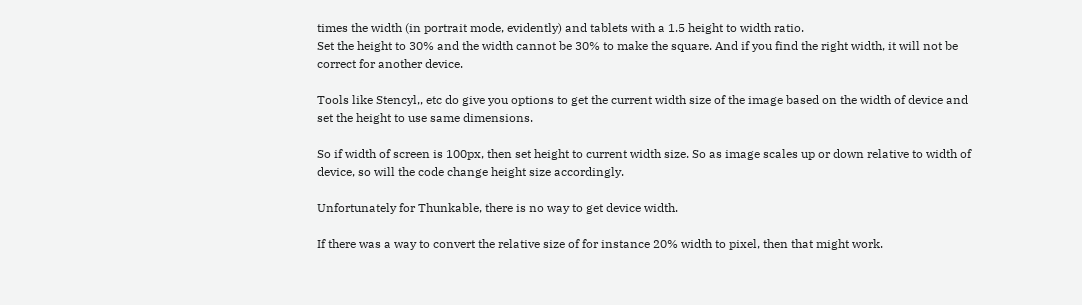times the width (in portrait mode, evidently) and tablets with a 1.5 height to width ratio.
Set the height to 30% and the width cannot be 30% to make the square. And if you find the right width, it will not be correct for another device.

Tools like Stencyl,, etc do give you options to get the current width size of the image based on the width of device and set the height to use same dimensions.

So if width of screen is 100px, then set height to current width size. So as image scales up or down relative to width of device, so will the code change height size accordingly.

Unfortunately for Thunkable, there is no way to get device width.

If there was a way to convert the relative size of for instance 20% width to pixel, then that might work.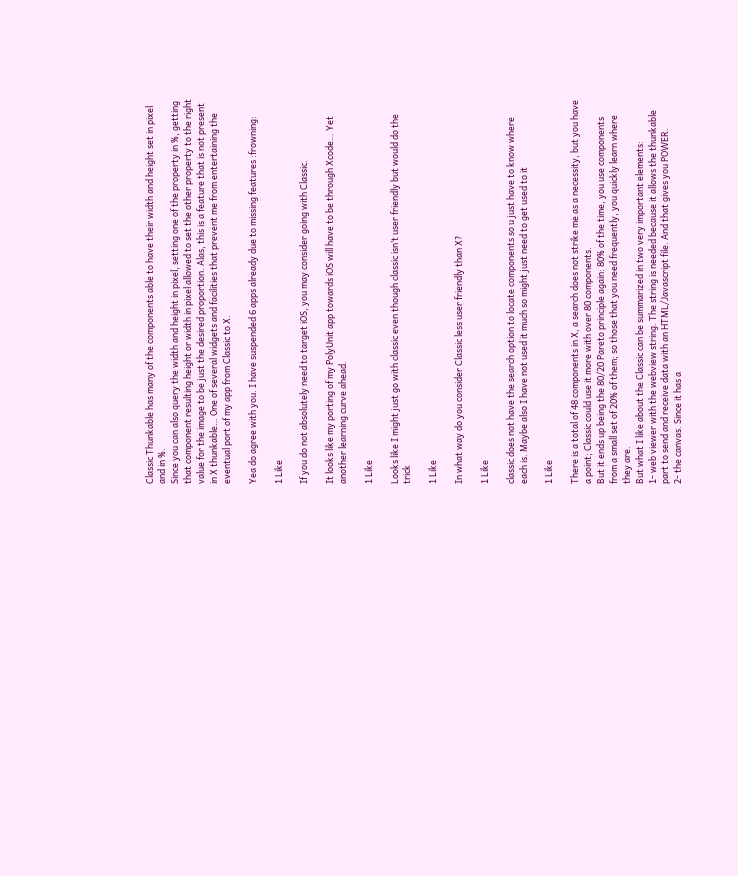Classic Thunkable has many of the components able to have their width and height set in pixel and in %.
Since you can also query the width and height in pixel, setting one of the property in %, getting that component resulting height or width in pixel allowed to set the other property to the right value for the image to be just the desired proportion. Alas, this is a feature that is not present in X thunkable… One of several widgets and facilities that prevent me from entertaining the eventual port of my app from Classic to X.

Yea do agree with you. I have suspended 6 apps already due to missing features :frowning:

1 Like

If you do not absolutely need to target iOS, you may consider going with Classic.

It looks like my porting of my PolyUnit app towards iOS will have to be through Xcode… Yet another learning curve ahead.

1 Like

Looks like I might just go with classic even though classic isn’t user friendly but would do the trick

1 Like

In what way do you consider Classic less user friendly than X?

1 Like

classic does not have the search option to locate components so u just have to know where each is. Maybe also I have not used it much so might just need to get used to it

1 Like

There is a total of 48 components in X, a search does not strike me as a necessity, but you have a point; Classic could use it more with over 80 components.
But it ends up being the 80/20 Pareto principle again: 80% of the time, you use components from a small set of 20% of them; so those that you need frequently, you quickly learn where they are.
But what I like about the Classic can be summarized in two very important elements:
1- web viewer with the webview string. The string is needed because it allows the thunkable part to send and receive data with an HTML/Javascript file. And that gives you POWER.
2- the canvas. Since it has a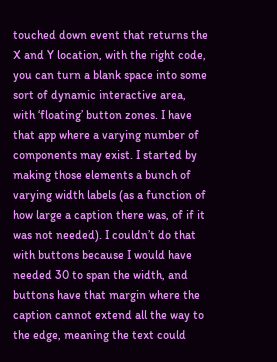touched down event that returns the X and Y location, with the right code, you can turn a blank space into some sort of dynamic interactive area, with ‘floating’ button zones. I have that app where a varying number of components may exist. I started by making those elements a bunch of varying width labels (as a function of how large a caption there was, of if it was not needed). I couldn’t do that with buttons because I would have needed 30 to span the width, and buttons have that margin where the caption cannot extend all the way to the edge, meaning the text could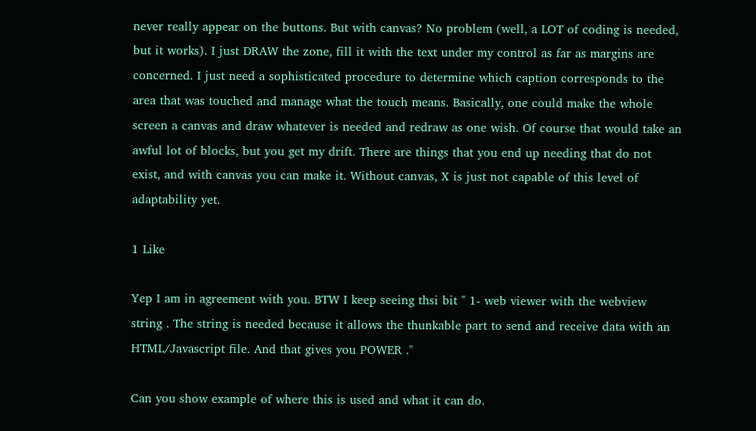never really appear on the buttons. But with canvas? No problem (well, a LOT of coding is needed, but it works). I just DRAW the zone, fill it with the text under my control as far as margins are concerned. I just need a sophisticated procedure to determine which caption corresponds to the area that was touched and manage what the touch means. Basically, one could make the whole screen a canvas and draw whatever is needed and redraw as one wish. Of course that would take an awful lot of blocks, but you get my drift. There are things that you end up needing that do not exist, and with canvas you can make it. Without canvas, X is just not capable of this level of adaptability yet.

1 Like

Yep I am in agreement with you. BTW I keep seeing thsi bit " 1- web viewer with the webview string . The string is needed because it allows the thunkable part to send and receive data with an HTML/Javascript file. And that gives you POWER ."

Can you show example of where this is used and what it can do.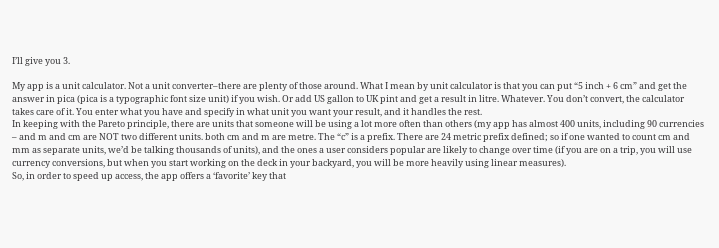I’ll give you 3.

My app is a unit calculator. Not a unit converter–there are plenty of those around. What I mean by unit calculator is that you can put “5 inch + 6 cm” and get the answer in pica (pica is a typographic font size unit) if you wish. Or add US gallon to UK pint and get a result in litre. Whatever. You don’t convert, the calculator takes care of it. You enter what you have and specify in what unit you want your result, and it handles the rest.
In keeping with the Pareto principle, there are units that someone will be using a lot more often than others (my app has almost 400 units, including 90 currencies – and m and cm are NOT two different units. both cm and m are metre. The “c” is a prefix. There are 24 metric prefix defined; so if one wanted to count cm and mm as separate units, we’d be talking thousands of units), and the ones a user considers popular are likely to change over time (if you are on a trip, you will use currency conversions, but when you start working on the deck in your backyard, you will be more heavily using linear measures).
So, in order to speed up access, the app offers a ‘favorite’ key that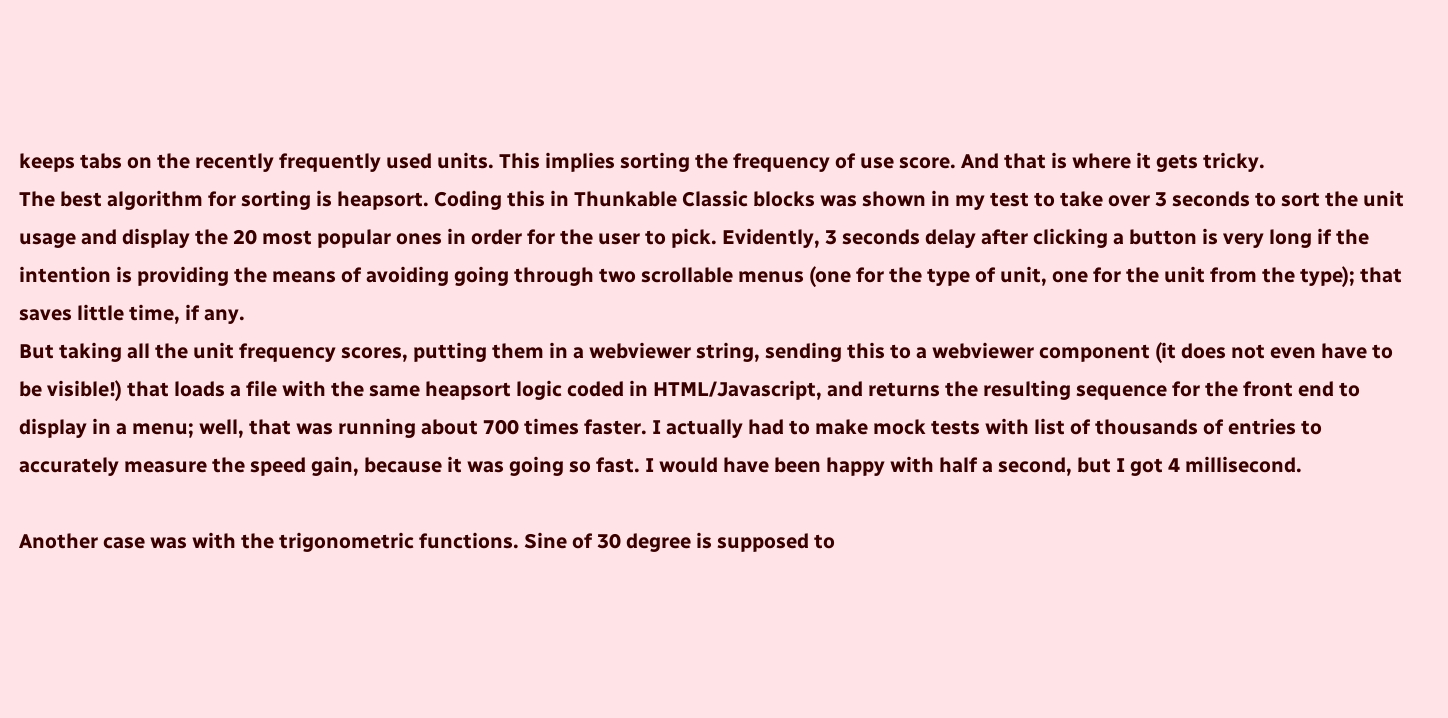keeps tabs on the recently frequently used units. This implies sorting the frequency of use score. And that is where it gets tricky.
The best algorithm for sorting is heapsort. Coding this in Thunkable Classic blocks was shown in my test to take over 3 seconds to sort the unit usage and display the 20 most popular ones in order for the user to pick. Evidently, 3 seconds delay after clicking a button is very long if the intention is providing the means of avoiding going through two scrollable menus (one for the type of unit, one for the unit from the type); that saves little time, if any.
But taking all the unit frequency scores, putting them in a webviewer string, sending this to a webviewer component (it does not even have to be visible!) that loads a file with the same heapsort logic coded in HTML/Javascript, and returns the resulting sequence for the front end to display in a menu; well, that was running about 700 times faster. I actually had to make mock tests with list of thousands of entries to accurately measure the speed gain, because it was going so fast. I would have been happy with half a second, but I got 4 millisecond.

Another case was with the trigonometric functions. Sine of 30 degree is supposed to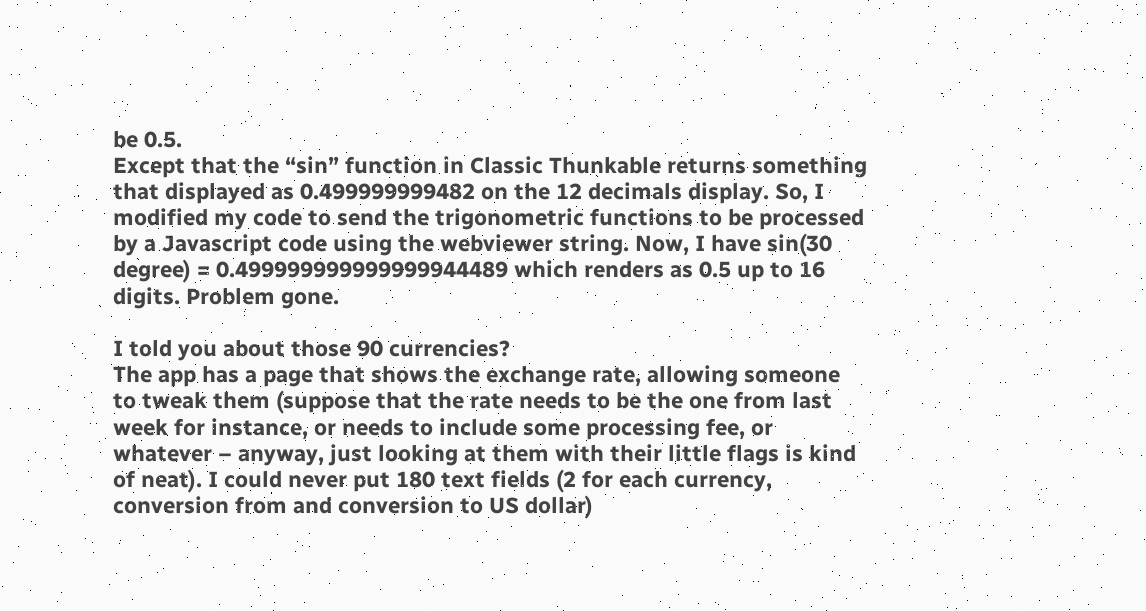be 0.5.
Except that the “sin” function in Classic Thunkable returns something that displayed as 0.499999999482 on the 12 decimals display. So, I modified my code to send the trigonometric functions to be processed by a Javascript code using the webviewer string. Now, I have sin(30 degree) = 0.499999999999999944489 which renders as 0.5 up to 16 digits. Problem gone.

I told you about those 90 currencies?
The app has a page that shows the exchange rate, allowing someone to tweak them (suppose that the rate needs to be the one from last week for instance, or needs to include some processing fee, or whatever – anyway, just looking at them with their little flags is kind of neat). I could never put 180 text fields (2 for each currency, conversion from and conversion to US dollar)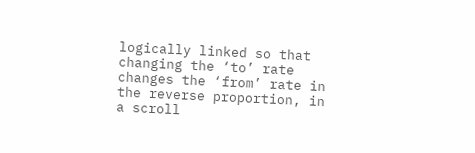logically linked so that changing the ‘to’ rate changes the ‘from’ rate in the reverse proportion, in a scroll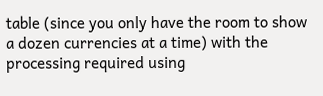table (since you only have the room to show a dozen currencies at a time) with the processing required using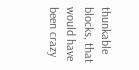thunkable blocks, that would have been crazy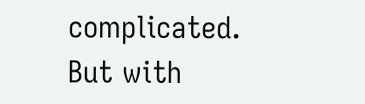complicated. But with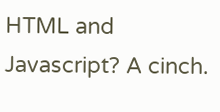HTML and Javascript? A cinch.